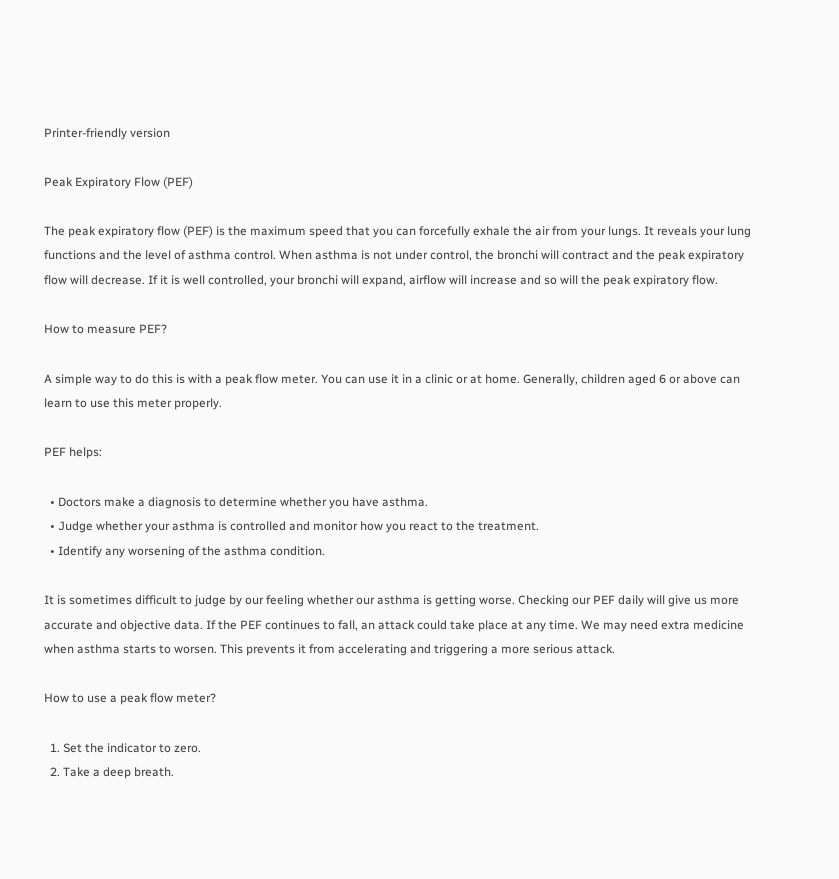Printer-friendly version

Peak Expiratory Flow (PEF)

The peak expiratory flow (PEF) is the maximum speed that you can forcefully exhale the air from your lungs. It reveals your lung functions and the level of asthma control. When asthma is not under control, the bronchi will contract and the peak expiratory flow will decrease. If it is well controlled, your bronchi will expand, airflow will increase and so will the peak expiratory flow.

How to measure PEF?

A simple way to do this is with a peak flow meter. You can use it in a clinic or at home. Generally, children aged 6 or above can learn to use this meter properly.

PEF helps:

  • Doctors make a diagnosis to determine whether you have asthma.
  • Judge whether your asthma is controlled and monitor how you react to the treatment.
  • Identify any worsening of the asthma condition.

It is sometimes difficult to judge by our feeling whether our asthma is getting worse. Checking our PEF daily will give us more accurate and objective data. If the PEF continues to fall, an attack could take place at any time. We may need extra medicine when asthma starts to worsen. This prevents it from accelerating and triggering a more serious attack.

How to use a peak flow meter?

  1. Set the indicator to zero.
  2. Take a deep breath.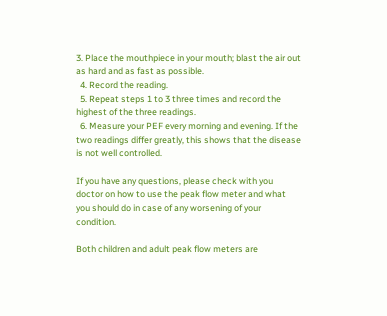3. Place the mouthpiece in your mouth; blast the air out as hard and as fast as possible.
  4. Record the reading.
  5. Repeat steps 1 to 3 three times and record the highest of the three readings.
  6. Measure your PEF every morning and evening. If the two readings differ greatly, this shows that the disease is not well controlled.

If you have any questions, please check with you doctor on how to use the peak flow meter and what you should do in case of any worsening of your condition.

Both children and adult peak flow meters are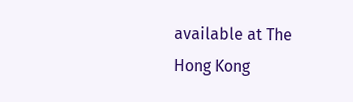available at The Hong Kong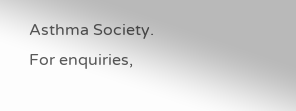Asthma Society. For enquiries,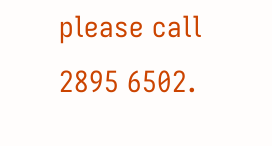please call 2895 6502.